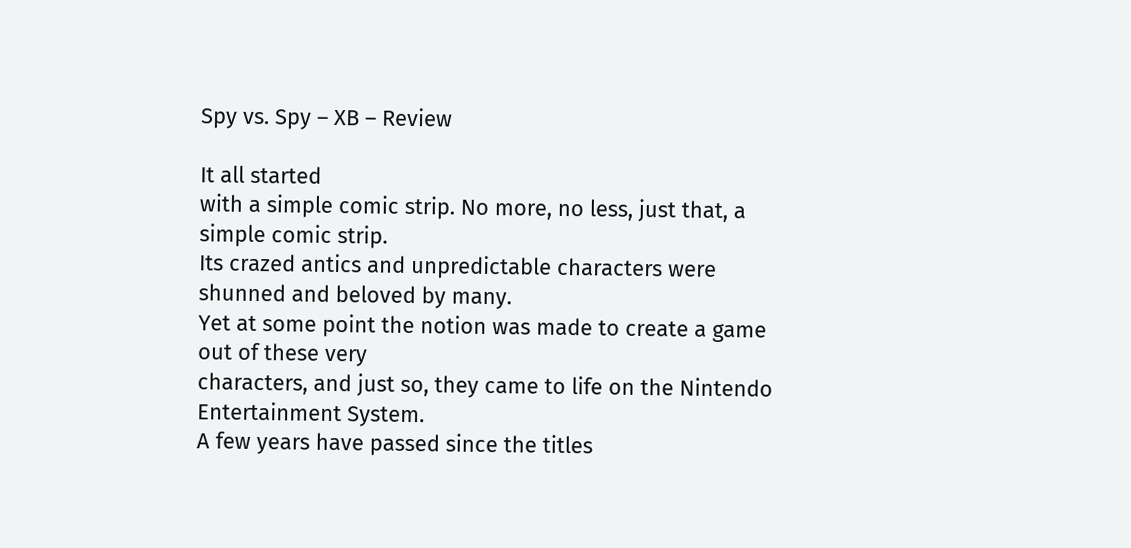Spy vs. Spy – XB – Review

It all started
with a simple comic strip. No more, no less, just that, a simple comic strip.
Its crazed antics and unpredictable characters were shunned and beloved by many.
Yet at some point the notion was made to create a game out of these very
characters, and just so, they came to life on the Nintendo Entertainment System.
A few years have passed since the titles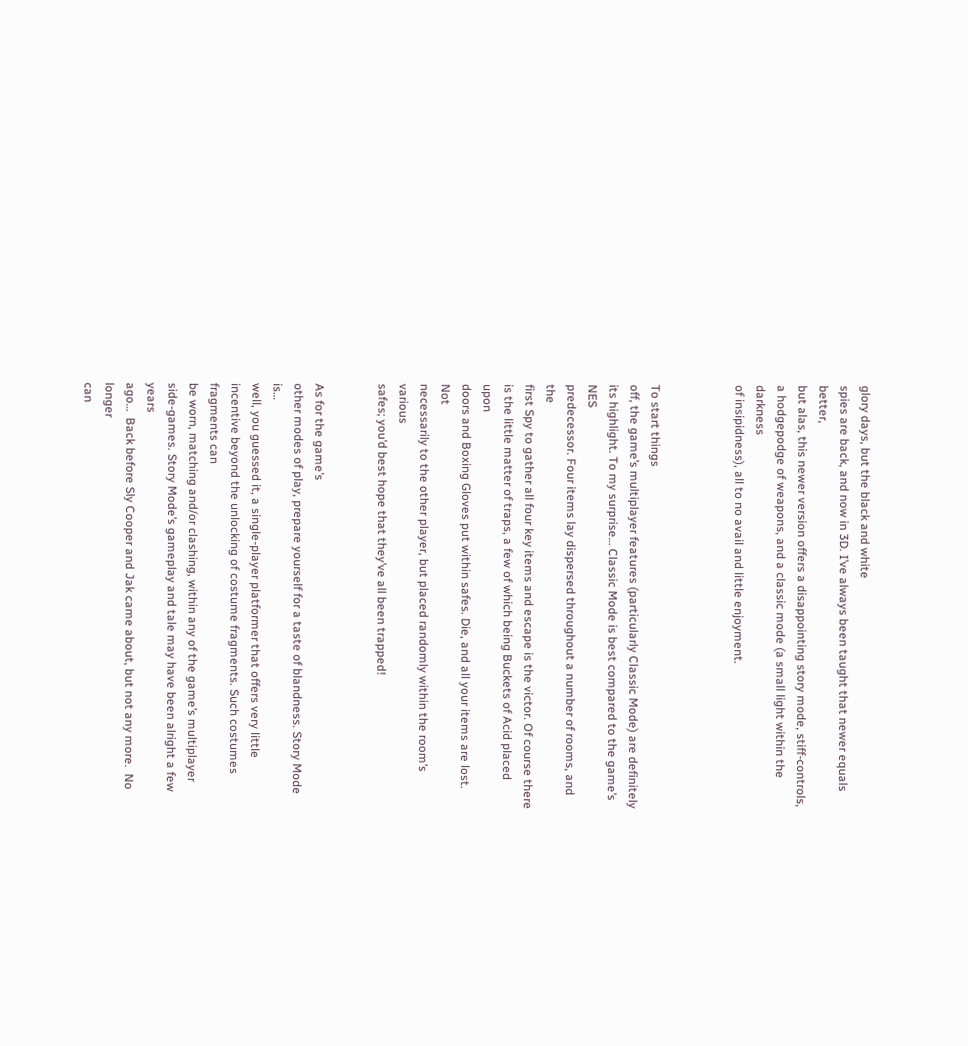glory days, but the black and white
spies are back, and now in 3D. I’ve always been taught that newer equals better,
but alas, this newer version offers a disappointing story mode, stiff-controls,
a hodgepodge of weapons, and a classic mode (a small light within the darkness
of insipidness), all to no avail and little enjoyment.



To start things
off, the game’s multiplayer features (particularly Classic Mode) are definitely
its highlight. To my surprise… Classic Mode is best compared to the game’s NES
predecessor. Four items lay dispersed throughout a number of rooms, and the
first Spy to gather all four key items and escape is the victor. Of course there
is the little matter of traps, a few of which being Buckets of Acid placed upon
doors and Boxing Gloves put within safes. Die, and all your items are lost. Not
necessarily to the other player, but placed randomly within the room’s various
safes; you’d best hope that they’ve all been trapped!


As for the game’s
other modes of play, prepare yourself for a taste of blandness. Story Mode is…
well, you guessed it, a single-player platformer that offers very little
incentive beyond the unlocking of costume fragments. Such costumes fragments can
be worn, matching and/or clashing, within any of the game’s multiplayer
side-games. Story Mode’s gameplay and tale may have been alright a few years
ago…  Back before Sly Cooper and Jak came about, but not any more.  No longer
can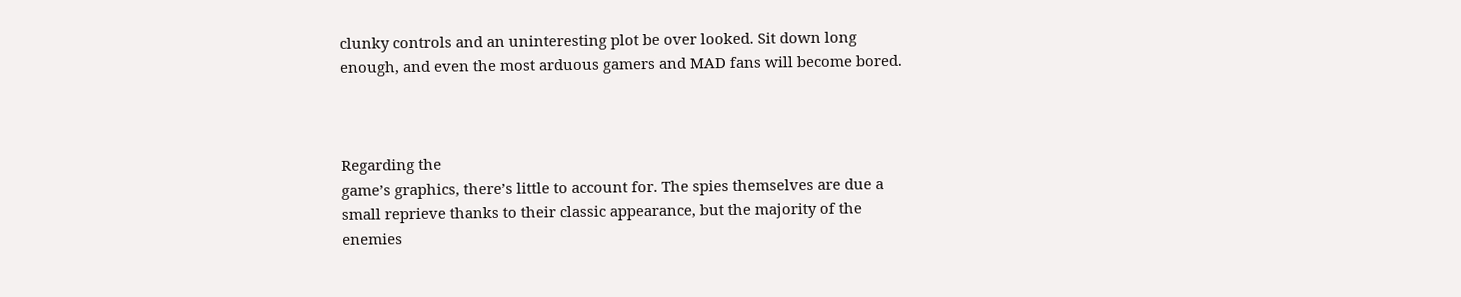clunky controls and an uninteresting plot be over looked. Sit down long
enough, and even the most arduous gamers and MAD fans will become bored.



Regarding the
game’s graphics, there’s little to account for. The spies themselves are due a
small reprieve thanks to their classic appearance, but the majority of the
enemies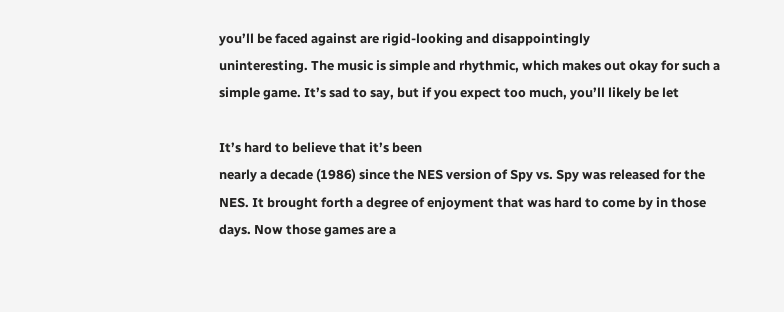you’ll be faced against are rigid-looking and disappointingly
uninteresting. The music is simple and rhythmic, which makes out okay for such a
simple game. It’s sad to say, but if you expect too much, you’ll likely be let

It’s hard to believe that it’s been
nearly a decade (1986) since the NES version of Spy vs. Spy was released for the
NES. It brought forth a degree of enjoyment that was hard to come by in those
days. Now those games are a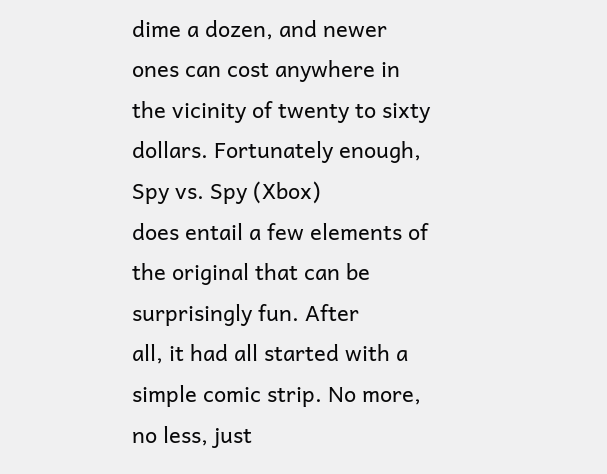dime a dozen, and newer ones can cost anywhere in
the vicinity of twenty to sixty dollars. Fortunately enough, Spy vs. Spy (Xbox)
does entail a few elements of the original that can be surprisingly fun. After
all, it had all started with a simple comic strip. No more, no less, just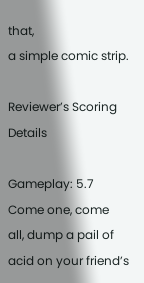that,
a simple comic strip.

Reviewer’s Scoring Details

Gameplay: 5.7
Come one, come
all, dump a pail of acid on your friend’s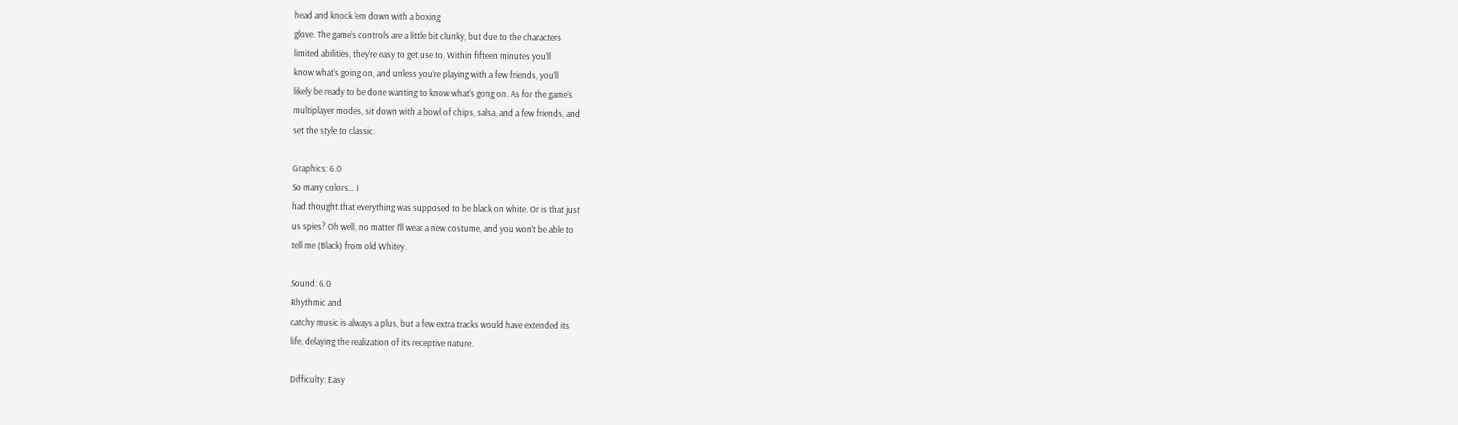head and knock ‘em down with a boxing
glove. The game’s controls are a little bit clunky, but due to the characters
limited abilities, they’re easy to get use to. Within fifteen minutes you’ll
know what’s going on, and unless you’re playing with a few friends, you’ll
likely be ready to be done wanting to know what’s gong on. As for the game’s
multiplayer modes, sit down with a bowl of chips, salsa, and a few friends, and
set the style to classic.

Graphics: 6.0
So many colors… I
had thought that everything was supposed to be black on white. Or is that just
us spies? Oh well, no matter I’ll wear a new costume, and you won’t be able to
tell me (Black) from old Whitey.

Sound: 6.0
Rhythmic and
catchy music is always a plus, but a few extra tracks would have extended its
life, delaying the realization of its receptive nature.

Difficulty: Easy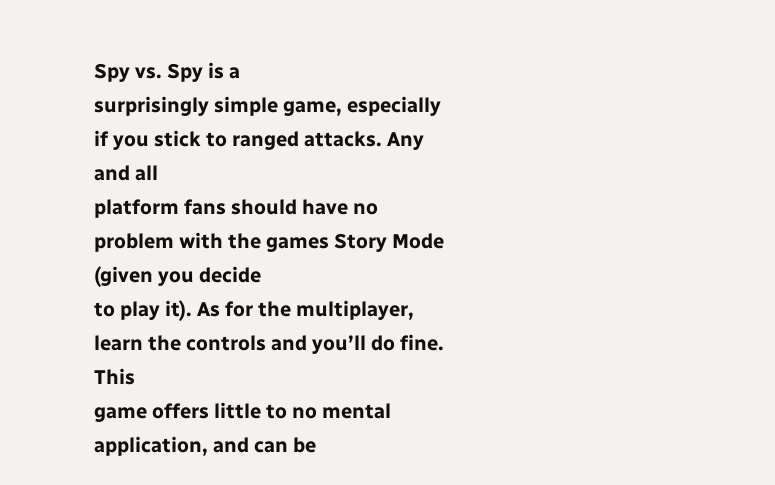Spy vs. Spy is a
surprisingly simple game, especially if you stick to ranged attacks. Any and all
platform fans should have no problem with the games Story Mode (given you decide
to play it). As for the multiplayer, learn the controls and you’ll do fine. This
game offers little to no mental application, and can be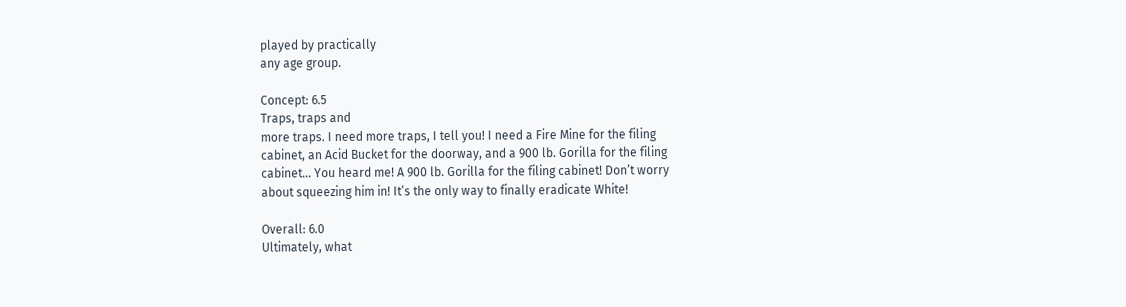played by practically
any age group.

Concept: 6.5
Traps, traps and
more traps. I need more traps, I tell you! I need a Fire Mine for the filing
cabinet, an Acid Bucket for the doorway, and a 900 lb. Gorilla for the filing
cabinet… You heard me! A 900 lb. Gorilla for the filing cabinet! Don’t worry
about squeezing him in! It’s the only way to finally eradicate White!

Overall: 6.0
Ultimately, what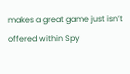makes a great game just isn’t offered within Spy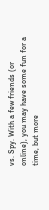vs. Spy. With a few friends (or
online), you may have some fun for a time, but more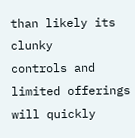than likely its clunky
controls and limited offerings will quickly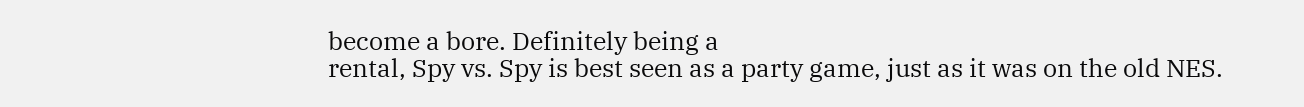become a bore. Definitely being a
rental, Spy vs. Spy is best seen as a party game, just as it was on the old NES.